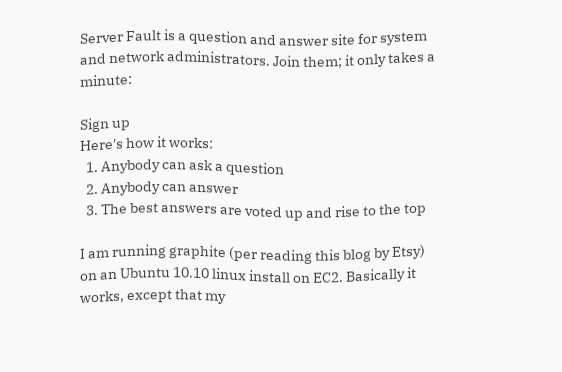Server Fault is a question and answer site for system and network administrators. Join them; it only takes a minute:

Sign up
Here's how it works:
  1. Anybody can ask a question
  2. Anybody can answer
  3. The best answers are voted up and rise to the top

I am running graphite (per reading this blog by Etsy) on an Ubuntu 10.10 linux install on EC2. Basically it works, except that my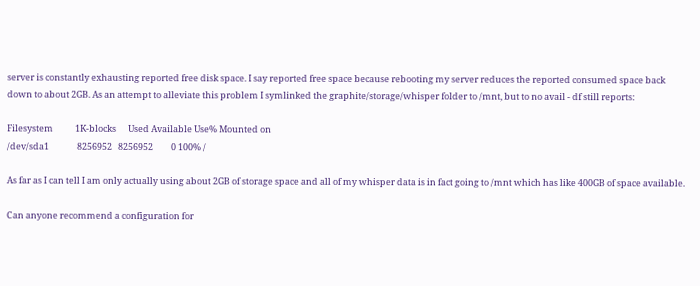server is constantly exhausting reported free disk space. I say reported free space because rebooting my server reduces the reported consumed space back down to about 2GB. As an attempt to alleviate this problem I symlinked the graphite/storage/whisper folder to /mnt, but to no avail - df still reports:

Filesystem           1K-blocks      Used Available Use% Mounted on
/dev/sda1              8256952   8256952         0 100% /

As far as I can tell I am only actually using about 2GB of storage space and all of my whisper data is in fact going to /mnt which has like 400GB of space available.

Can anyone recommend a configuration for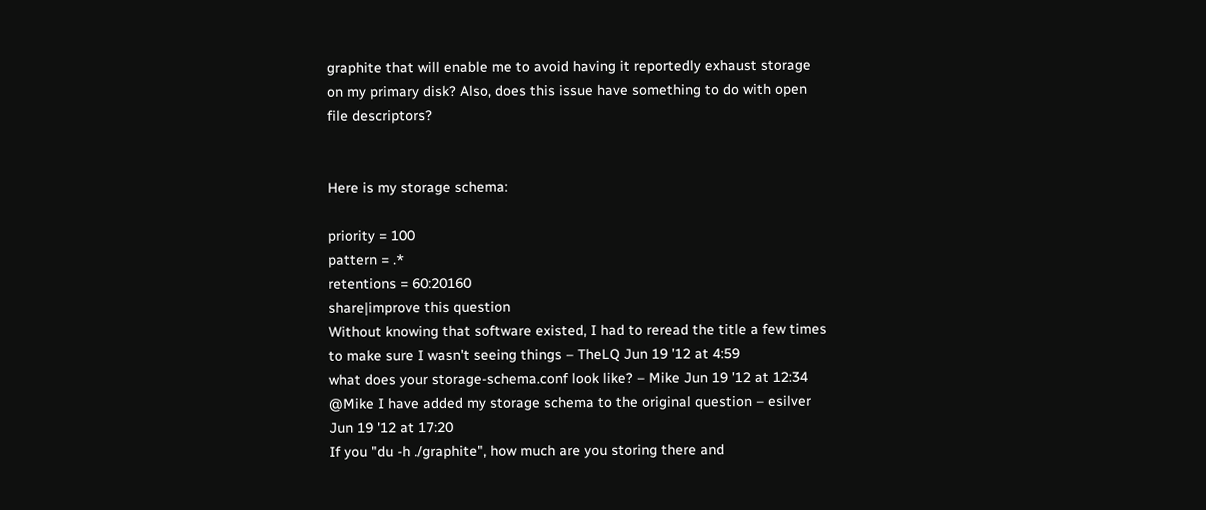graphite that will enable me to avoid having it reportedly exhaust storage on my primary disk? Also, does this issue have something to do with open file descriptors?


Here is my storage schema:

priority = 100
pattern = .*
retentions = 60:20160
share|improve this question
Without knowing that software existed, I had to reread the title a few times to make sure I wasn't seeing things – TheLQ Jun 19 '12 at 4:59
what does your storage-schema.conf look like? – Mike Jun 19 '12 at 12:34
@Mike I have added my storage schema to the original question – esilver Jun 19 '12 at 17:20
If you "du -h ./graphite", how much are you storing there and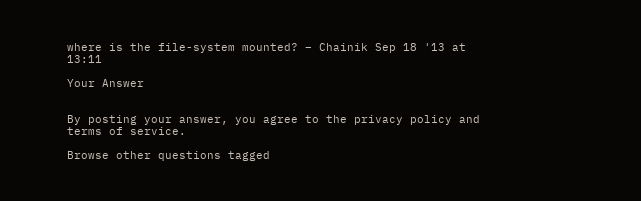where is the file-system mounted? – Chainik Sep 18 '13 at 13:11

Your Answer


By posting your answer, you agree to the privacy policy and terms of service.

Browse other questions tagged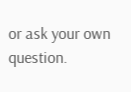or ask your own question.